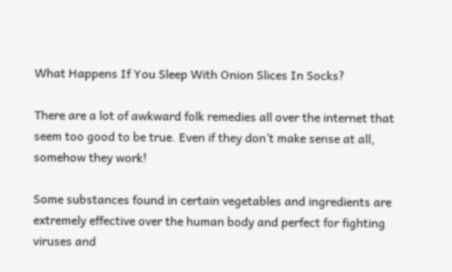What Happens If You Sleep With Onion Slices In Socks?

There are a lot of awkward folk remedies all over the internet that seem too good to be true. Even if they don’t make sense at all, somehow they work!

Some substances found in certain vegetables and ingredients are extremely effective over the human body and perfect for fighting viruses and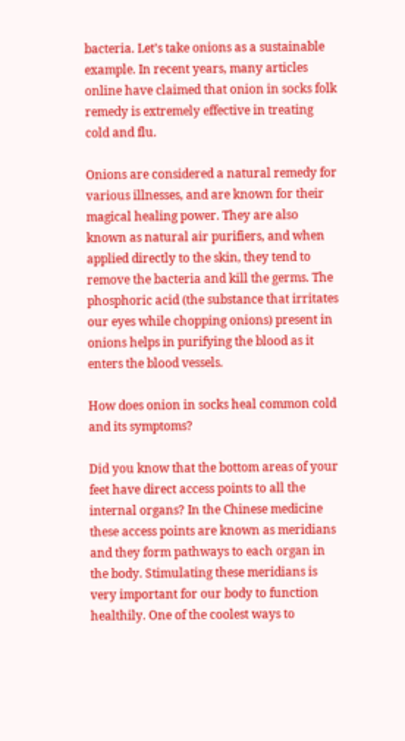bacteria. Let’s take onions as a sustainable example. In recent years, many articles online have claimed that onion in socks folk remedy is extremely effective in treating cold and flu.

Onions are considered a natural remedy for various illnesses, and are known for their magical healing power. They are also known as natural air purifiers, and when applied directly to the skin, they tend to remove the bacteria and kill the germs. The phosphoric acid (the substance that irritates our eyes while chopping onions) present in onions helps in purifying the blood as it enters the blood vessels.

How does onion in socks heal common cold and its symptoms?

Did you know that the bottom areas of your feet have direct access points to all the internal organs? In the Chinese medicine these access points are known as meridians and they form pathways to each organ in the body. Stimulating these meridians is very important for our body to function healthily. One of the coolest ways to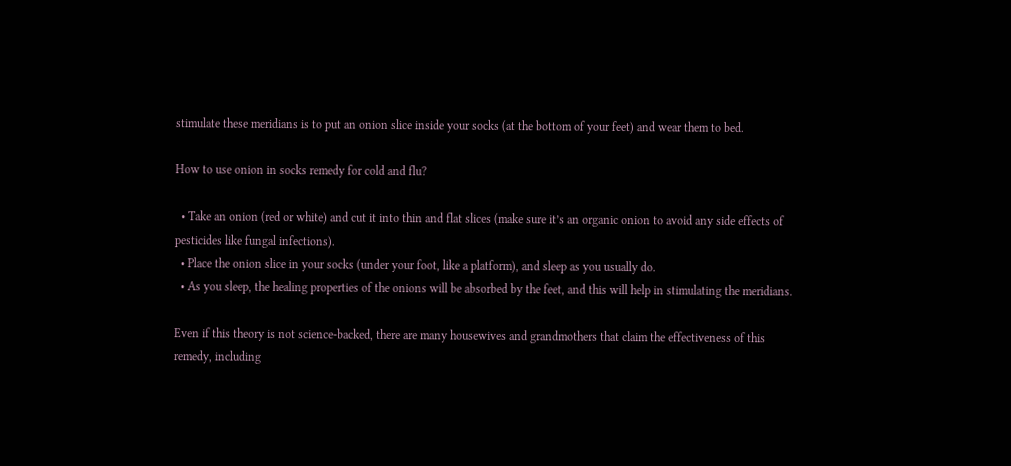stimulate these meridians is to put an onion slice inside your socks (at the bottom of your feet) and wear them to bed.

How to use onion in socks remedy for cold and flu?

  • Take an onion (red or white) and cut it into thin and flat slices (make sure it’s an organic onion to avoid any side effects of pesticides like fungal infections).
  • Place the onion slice in your socks (under your foot, like a platform), and sleep as you usually do.
  • As you sleep, the healing properties of the onions will be absorbed by the feet, and this will help in stimulating the meridians.

Even if this theory is not science-backed, there are many housewives and grandmothers that claim the effectiveness of this remedy, including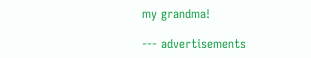my grandma!

--- advertisements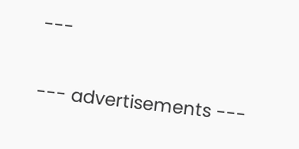---

--- advertisements ---